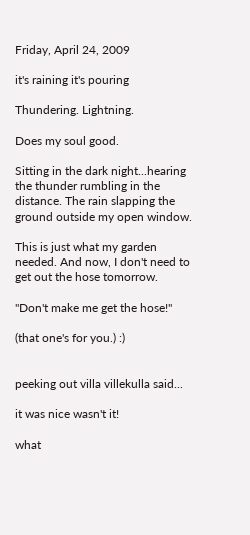Friday, April 24, 2009

it's raining it's pouring

Thundering. Lightning.

Does my soul good.

Sitting in the dark night...hearing the thunder rumbling in the distance. The rain slapping the ground outside my open window.

This is just what my garden needed. And now, I don't need to get out the hose tomorrow.

"Don't make me get the hose!"

(that one's for you.) :)


peeking out villa villekulla said...

it was nice wasn't it!

what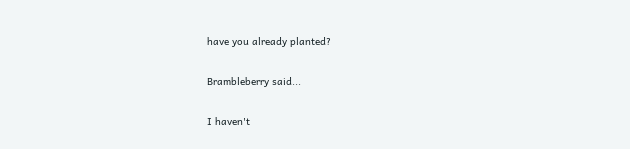have you already planted?

Brambleberry said...

I haven't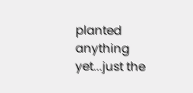planted anything yet...just the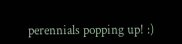perennials popping up! :)